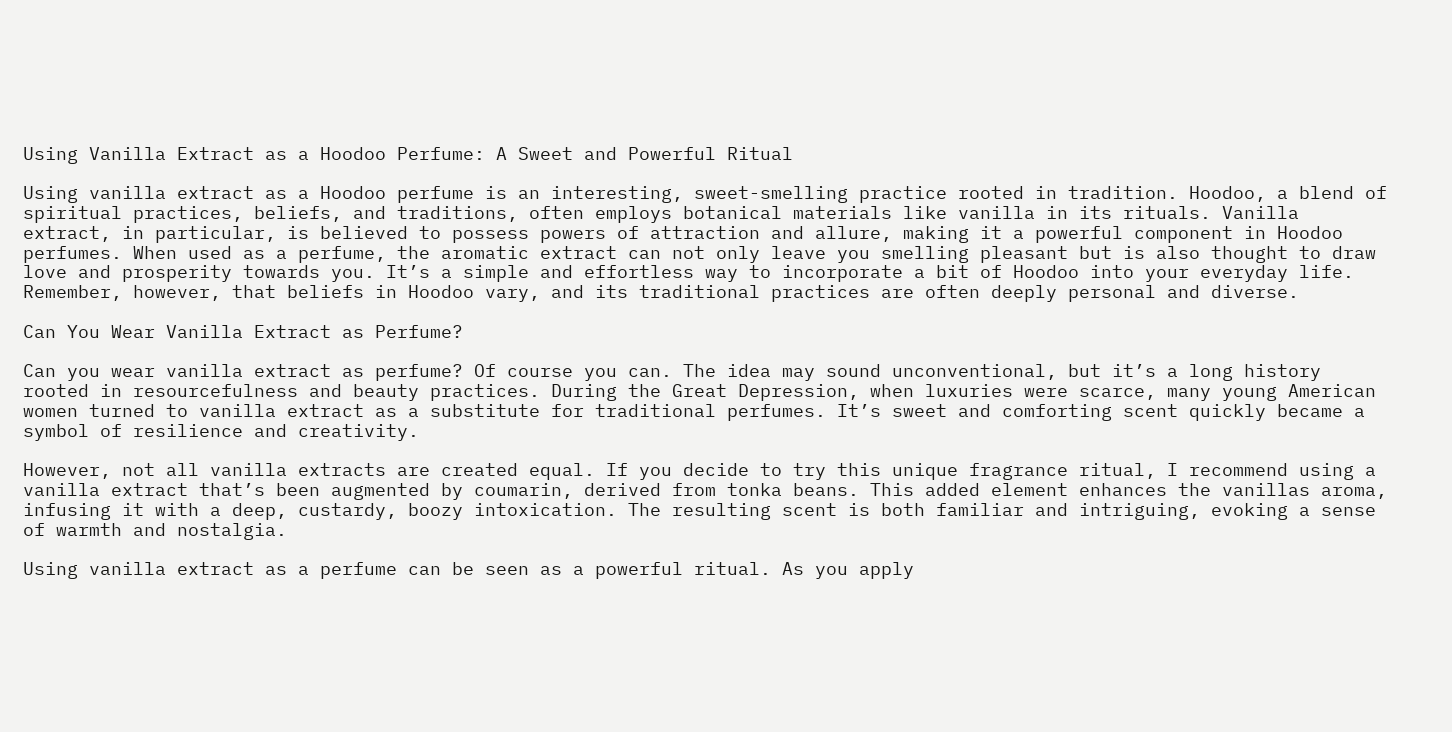Using Vanilla Extract as a Hoodoo Perfume: A Sweet and Powerful Ritual

Using vanilla extract as a Hoodoo perfume is an interesting, sweet-smelling practice rooted in tradition. Hoodoo, a blend of spiritual practices, beliefs, and traditions, often employs botanical materials like vanilla in its rituals. Vanilla extract, in particular, is believed to possess powers of attraction and allure, making it a powerful component in Hoodoo perfumes. When used as a perfume, the aromatic extract can not only leave you smelling pleasant but is also thought to draw love and prosperity towards you. It’s a simple and effortless way to incorporate a bit of Hoodoo into your everyday life. Remember, however, that beliefs in Hoodoo vary, and its traditional practices are often deeply personal and diverse.

Can You Wear Vanilla Extract as Perfume?

Can you wear vanilla extract as perfume? Of course you can. The idea may sound unconventional, but it’s a long history rooted in resourcefulness and beauty practices. During the Great Depression, when luxuries were scarce, many young American women turned to vanilla extract as a substitute for traditional perfumes. It’s sweet and comforting scent quickly became a symbol of resilience and creativity.

However, not all vanilla extracts are created equal. If you decide to try this unique fragrance ritual, I recommend using a vanilla extract that’s been augmented by coumarin, derived from tonka beans. This added element enhances the vanillas aroma, infusing it with a deep, custardy, boozy intoxication. The resulting scent is both familiar and intriguing, evoking a sense of warmth and nostalgia.

Using vanilla extract as a perfume can be seen as a powerful ritual. As you apply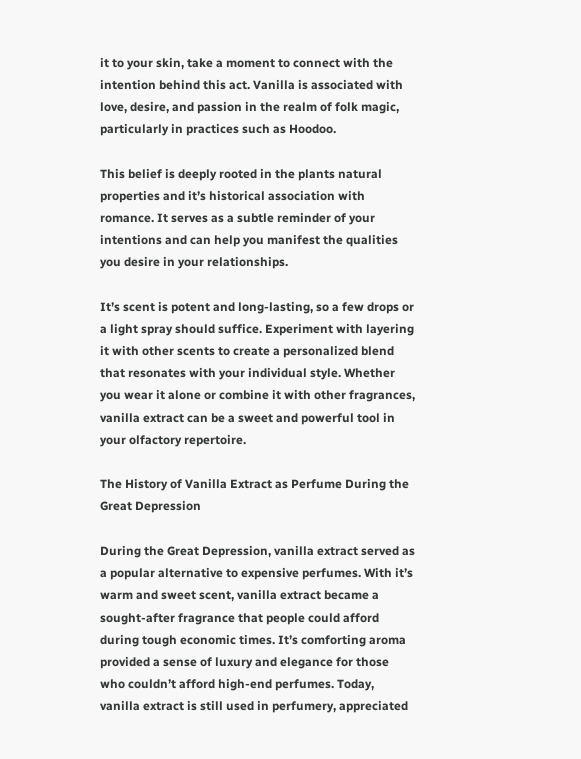it to your skin, take a moment to connect with the intention behind this act. Vanilla is associated with love, desire, and passion in the realm of folk magic, particularly in practices such as Hoodoo.

This belief is deeply rooted in the plants natural properties and it’s historical association with romance. It serves as a subtle reminder of your intentions and can help you manifest the qualities you desire in your relationships.

It’s scent is potent and long-lasting, so a few drops or a light spray should suffice. Experiment with layering it with other scents to create a personalized blend that resonates with your individual style. Whether you wear it alone or combine it with other fragrances, vanilla extract can be a sweet and powerful tool in your olfactory repertoire.

The History of Vanilla Extract as Perfume During the Great Depression

During the Great Depression, vanilla extract served as a popular alternative to expensive perfumes. With it’s warm and sweet scent, vanilla extract became a sought-after fragrance that people could afford during tough economic times. It’s comforting aroma provided a sense of luxury and elegance for those who couldn’t afford high-end perfumes. Today, vanilla extract is still used in perfumery, appreciated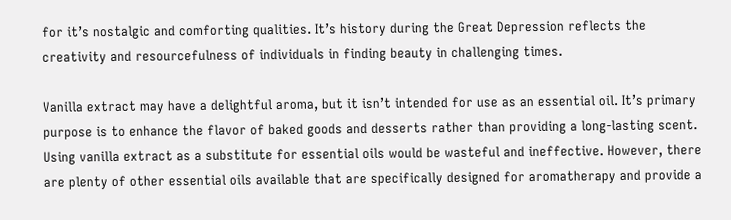for it’s nostalgic and comforting qualities. It’s history during the Great Depression reflects the creativity and resourcefulness of individuals in finding beauty in challenging times.

Vanilla extract may have a delightful aroma, but it isn’t intended for use as an essential oil. It’s primary purpose is to enhance the flavor of baked goods and desserts rather than providing a long-lasting scent. Using vanilla extract as a substitute for essential oils would be wasteful and ineffective. However, there are plenty of other essential oils available that are specifically designed for aromatherapy and provide a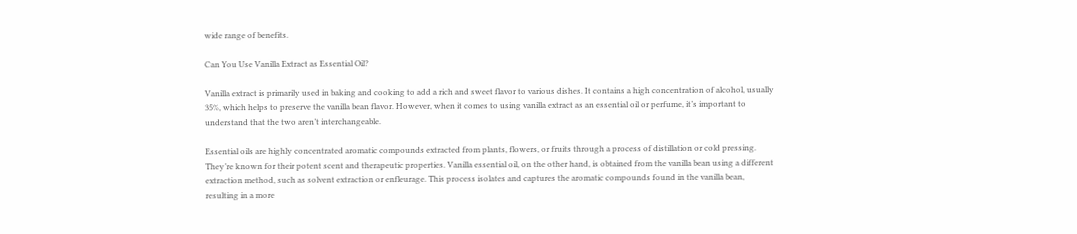wide range of benefits.

Can You Use Vanilla Extract as Essential Oil?

Vanilla extract is primarily used in baking and cooking to add a rich and sweet flavor to various dishes. It contains a high concentration of alcohol, usually 35%, which helps to preserve the vanilla bean flavor. However, when it comes to using vanilla extract as an essential oil or perfume, it’s important to understand that the two aren’t interchangeable.

Essential oils are highly concentrated aromatic compounds extracted from plants, flowers, or fruits through a process of distillation or cold pressing. They’re known for their potent scent and therapeutic properties. Vanilla essential oil, on the other hand, is obtained from the vanilla bean using a different extraction method, such as solvent extraction or enfleurage. This process isolates and captures the aromatic compounds found in the vanilla bean, resulting in a more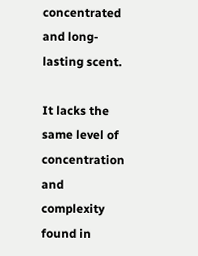concentrated and long-lasting scent.

It lacks the same level of concentration and complexity found in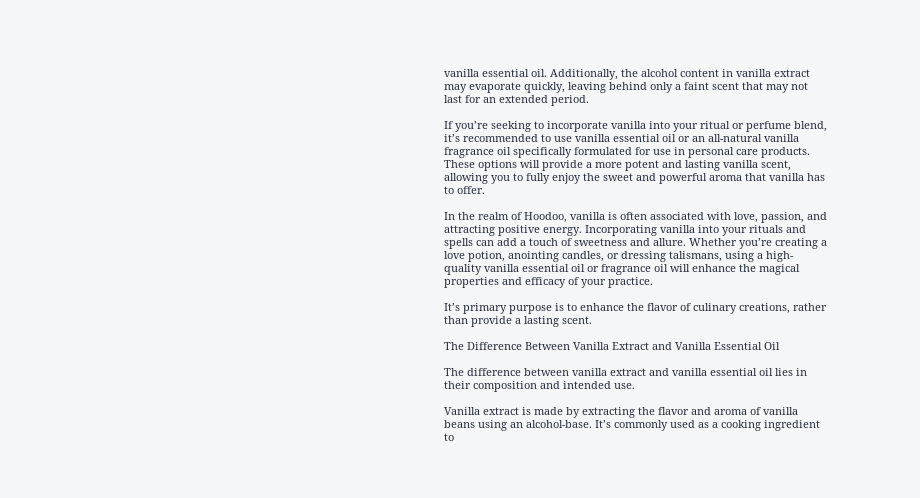vanilla essential oil. Additionally, the alcohol content in vanilla extract may evaporate quickly, leaving behind only a faint scent that may not last for an extended period.

If you’re seeking to incorporate vanilla into your ritual or perfume blend, it’s recommended to use vanilla essential oil or an all-natural vanilla fragrance oil specifically formulated for use in personal care products. These options will provide a more potent and lasting vanilla scent, allowing you to fully enjoy the sweet and powerful aroma that vanilla has to offer.

In the realm of Hoodoo, vanilla is often associated with love, passion, and attracting positive energy. Incorporating vanilla into your rituals and spells can add a touch of sweetness and allure. Whether you’re creating a love potion, anointing candles, or dressing talismans, using a high-quality vanilla essential oil or fragrance oil will enhance the magical properties and efficacy of your practice.

It’s primary purpose is to enhance the flavor of culinary creations, rather than provide a lasting scent.

The Difference Between Vanilla Extract and Vanilla Essential Oil

The difference between vanilla extract and vanilla essential oil lies in their composition and intended use.

Vanilla extract is made by extracting the flavor and aroma of vanilla beans using an alcohol-base. It’s commonly used as a cooking ingredient to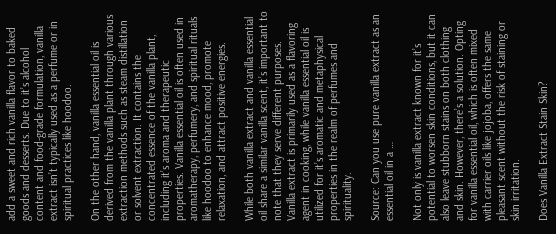add a sweet and rich vanilla flavor to baked goods and desserts. Due to it’s alcohol content and food-grade formulation, vanilla extract isn’t typically used as a perfume or in spiritual practices like hoodoo.

On the other hand, vanilla essential oil is derived from the vanilla plant through various extraction methods such as steam distillation or solvent extraction. It contains the concentrated essence of the vanilla plant, including it’s aroma and therapeutic properties. Vanilla essential oil is often used in aromatherapy, perfumery, and spiritual rituals like hoodoo to enhance mood, promote relaxation, and attract positive energies.

While both vanilla extract and vanilla essential oil share a similar vanilla scent, it’s important to note that they serve different purposes. Vanilla extract is primarily used as a flavoring agent in cooking, while vanilla essential oil is utilized for it’s aromatic and metaphysical properties in the realm of perfumes and spirituality.

Source: Can you use pure vanilla extract as an essential oil in a …

Not only is vanilla extract known for it’s potential to worsen skin conditions, but it can also leave stubborn stains on both clothing and skin. However, there’s a solution. Opting for vanilla essential oil, which is often mixed with carrier oils like jojoba, offers the same pleasant scent without the risk of staining or skin irritation.

Does Vanilla Extract Stain Skin?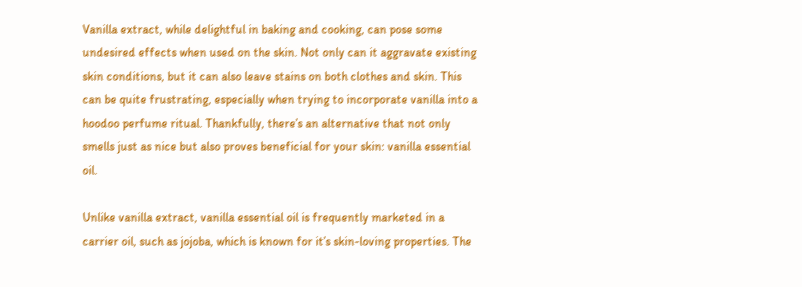Vanilla extract, while delightful in baking and cooking, can pose some undesired effects when used on the skin. Not only can it aggravate existing skin conditions, but it can also leave stains on both clothes and skin. This can be quite frustrating, especially when trying to incorporate vanilla into a hoodoo perfume ritual. Thankfully, there’s an alternative that not only smells just as nice but also proves beneficial for your skin: vanilla essential oil.

Unlike vanilla extract, vanilla essential oil is frequently marketed in a carrier oil, such as jojoba, which is known for it’s skin-loving properties. The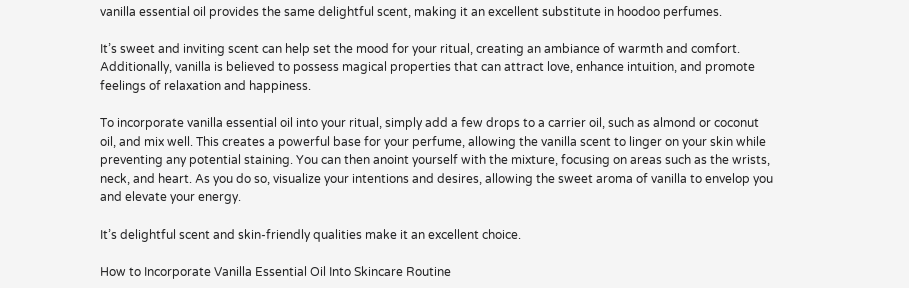vanilla essential oil provides the same delightful scent, making it an excellent substitute in hoodoo perfumes.

It’s sweet and inviting scent can help set the mood for your ritual, creating an ambiance of warmth and comfort. Additionally, vanilla is believed to possess magical properties that can attract love, enhance intuition, and promote feelings of relaxation and happiness.

To incorporate vanilla essential oil into your ritual, simply add a few drops to a carrier oil, such as almond or coconut oil, and mix well. This creates a powerful base for your perfume, allowing the vanilla scent to linger on your skin while preventing any potential staining. You can then anoint yourself with the mixture, focusing on areas such as the wrists, neck, and heart. As you do so, visualize your intentions and desires, allowing the sweet aroma of vanilla to envelop you and elevate your energy.

It’s delightful scent and skin-friendly qualities make it an excellent choice.

How to Incorporate Vanilla Essential Oil Into Skincare Routine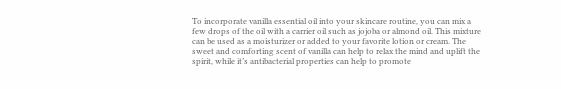To incorporate vanilla essential oil into your skincare routine, you can mix a few drops of the oil with a carrier oil such as jojoba or almond oil. This mixture can be used as a moisturizer or added to your favorite lotion or cream. The sweet and comforting scent of vanilla can help to relax the mind and uplift the spirit, while it’s antibacterial properties can help to promote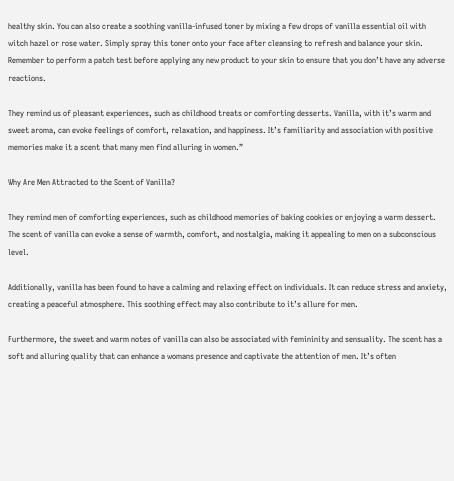healthy skin. You can also create a soothing vanilla-infused toner by mixing a few drops of vanilla essential oil with witch hazel or rose water. Simply spray this toner onto your face after cleansing to refresh and balance your skin. Remember to perform a patch test before applying any new product to your skin to ensure that you don’t have any adverse reactions.

They remind us of pleasant experiences, such as childhood treats or comforting desserts. Vanilla, with it’s warm and sweet aroma, can evoke feelings of comfort, relaxation, and happiness. It’s familiarity and association with positive memories make it a scent that many men find alluring in women.”

Why Are Men Attracted to the Scent of Vanilla?

They remind men of comforting experiences, such as childhood memories of baking cookies or enjoying a warm dessert. The scent of vanilla can evoke a sense of warmth, comfort, and nostalgia, making it appealing to men on a subconscious level.

Additionally, vanilla has been found to have a calming and relaxing effect on individuals. It can reduce stress and anxiety, creating a peaceful atmosphere. This soothing effect may also contribute to it’s allure for men.

Furthermore, the sweet and warm notes of vanilla can also be associated with femininity and sensuality. The scent has a soft and alluring quality that can enhance a womans presence and captivate the attention of men. It’s often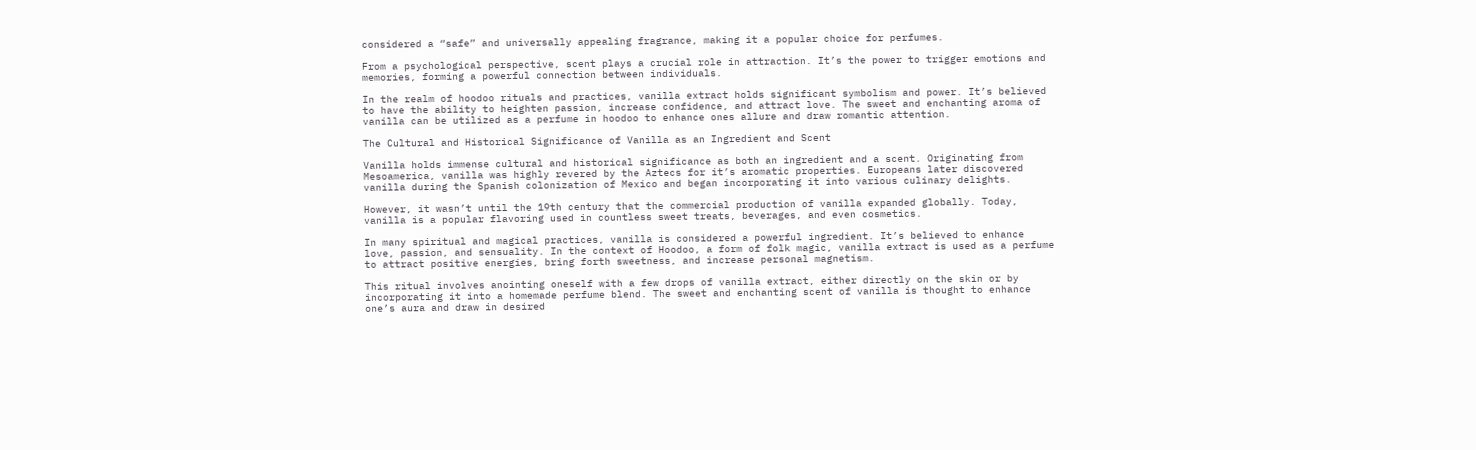considered a “safe” and universally appealing fragrance, making it a popular choice for perfumes.

From a psychological perspective, scent plays a crucial role in attraction. It’s the power to trigger emotions and memories, forming a powerful connection between individuals.

In the realm of hoodoo rituals and practices, vanilla extract holds significant symbolism and power. It’s believed to have the ability to heighten passion, increase confidence, and attract love. The sweet and enchanting aroma of vanilla can be utilized as a perfume in hoodoo to enhance ones allure and draw romantic attention.

The Cultural and Historical Significance of Vanilla as an Ingredient and Scent

Vanilla holds immense cultural and historical significance as both an ingredient and a scent. Originating from Mesoamerica, vanilla was highly revered by the Aztecs for it’s aromatic properties. Europeans later discovered vanilla during the Spanish colonization of Mexico and began incorporating it into various culinary delights.

However, it wasn’t until the 19th century that the commercial production of vanilla expanded globally. Today, vanilla is a popular flavoring used in countless sweet treats, beverages, and even cosmetics.

In many spiritual and magical practices, vanilla is considered a powerful ingredient. It’s believed to enhance love, passion, and sensuality. In the context of Hoodoo, a form of folk magic, vanilla extract is used as a perfume to attract positive energies, bring forth sweetness, and increase personal magnetism.

This ritual involves anointing oneself with a few drops of vanilla extract, either directly on the skin or by incorporating it into a homemade perfume blend. The sweet and enchanting scent of vanilla is thought to enhance one’s aura and draw in desired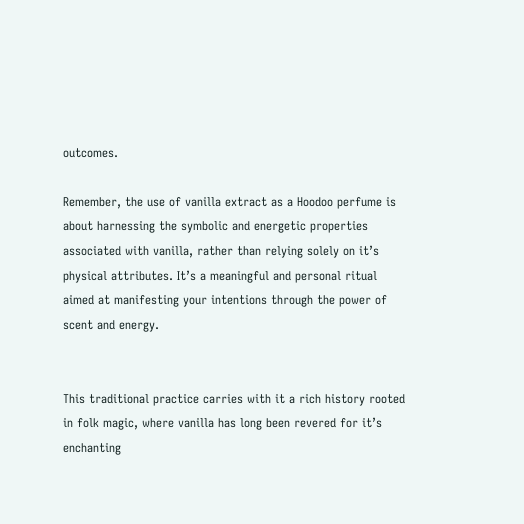outcomes.

Remember, the use of vanilla extract as a Hoodoo perfume is about harnessing the symbolic and energetic properties associated with vanilla, rather than relying solely on it’s physical attributes. It’s a meaningful and personal ritual aimed at manifesting your intentions through the power of scent and energy.


This traditional practice carries with it a rich history rooted in folk magic, where vanilla has long been revered for it’s enchanting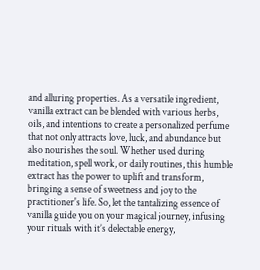and alluring properties. As a versatile ingredient, vanilla extract can be blended with various herbs, oils, and intentions to create a personalized perfume that not only attracts love, luck, and abundance but also nourishes the soul. Whether used during meditation, spell work, or daily routines, this humble extract has the power to uplift and transform, bringing a sense of sweetness and joy to the practitioner's life. So, let the tantalizing essence of vanilla guide you on your magical journey, infusing your rituals with it’s delectable energy,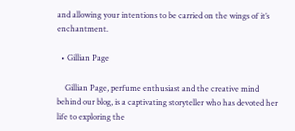and allowing your intentions to be carried on the wings of it’s enchantment.

  • Gillian Page

    Gillian Page, perfume enthusiast and the creative mind behind our blog, is a captivating storyteller who has devoted her life to exploring the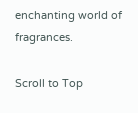enchanting world of fragrances.

Scroll to Top